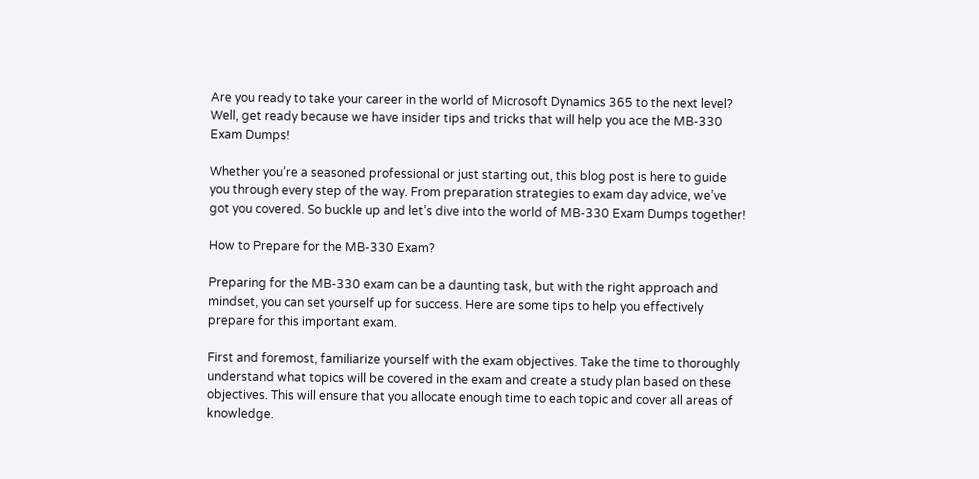Are you ready to take your career in the world of Microsoft Dynamics 365 to the next level? Well, get ready because we have insider tips and tricks that will help you ace the MB-330 Exam Dumps!

Whether you’re a seasoned professional or just starting out, this blog post is here to guide you through every step of the way. From preparation strategies to exam day advice, we’ve got you covered. So buckle up and let’s dive into the world of MB-330 Exam Dumps together!

How to Prepare for the MB-330 Exam?

Preparing for the MB-330 exam can be a daunting task, but with the right approach and mindset, you can set yourself up for success. Here are some tips to help you effectively prepare for this important exam.

First and foremost, familiarize yourself with the exam objectives. Take the time to thoroughly understand what topics will be covered in the exam and create a study plan based on these objectives. This will ensure that you allocate enough time to each topic and cover all areas of knowledge.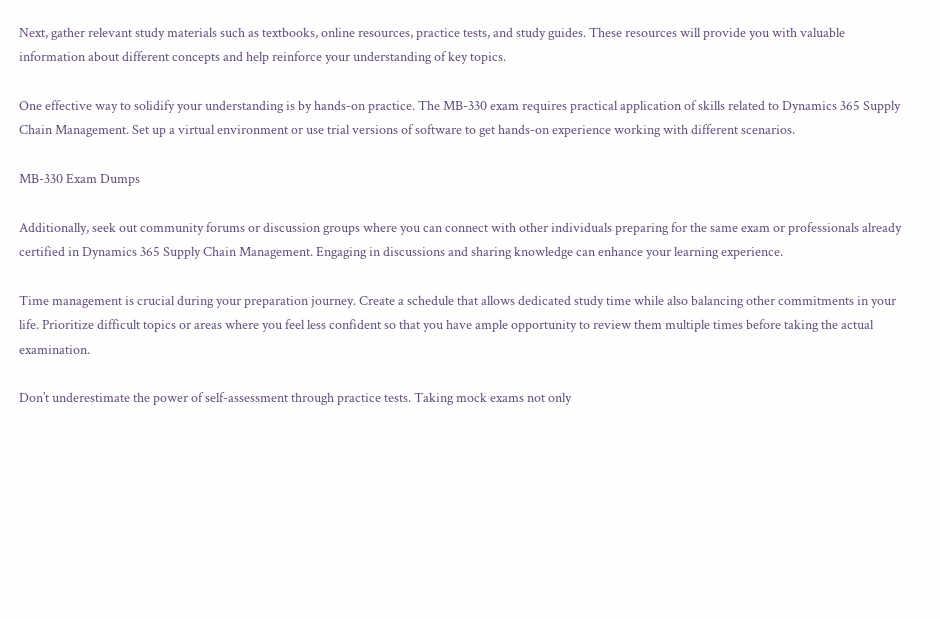Next, gather relevant study materials such as textbooks, online resources, practice tests, and study guides. These resources will provide you with valuable information about different concepts and help reinforce your understanding of key topics.

One effective way to solidify your understanding is by hands-on practice. The MB-330 exam requires practical application of skills related to Dynamics 365 Supply Chain Management. Set up a virtual environment or use trial versions of software to get hands-on experience working with different scenarios.

MB-330 Exam Dumps

Additionally, seek out community forums or discussion groups where you can connect with other individuals preparing for the same exam or professionals already certified in Dynamics 365 Supply Chain Management. Engaging in discussions and sharing knowledge can enhance your learning experience.

Time management is crucial during your preparation journey. Create a schedule that allows dedicated study time while also balancing other commitments in your life. Prioritize difficult topics or areas where you feel less confident so that you have ample opportunity to review them multiple times before taking the actual examination.

Don’t underestimate the power of self-assessment through practice tests. Taking mock exams not only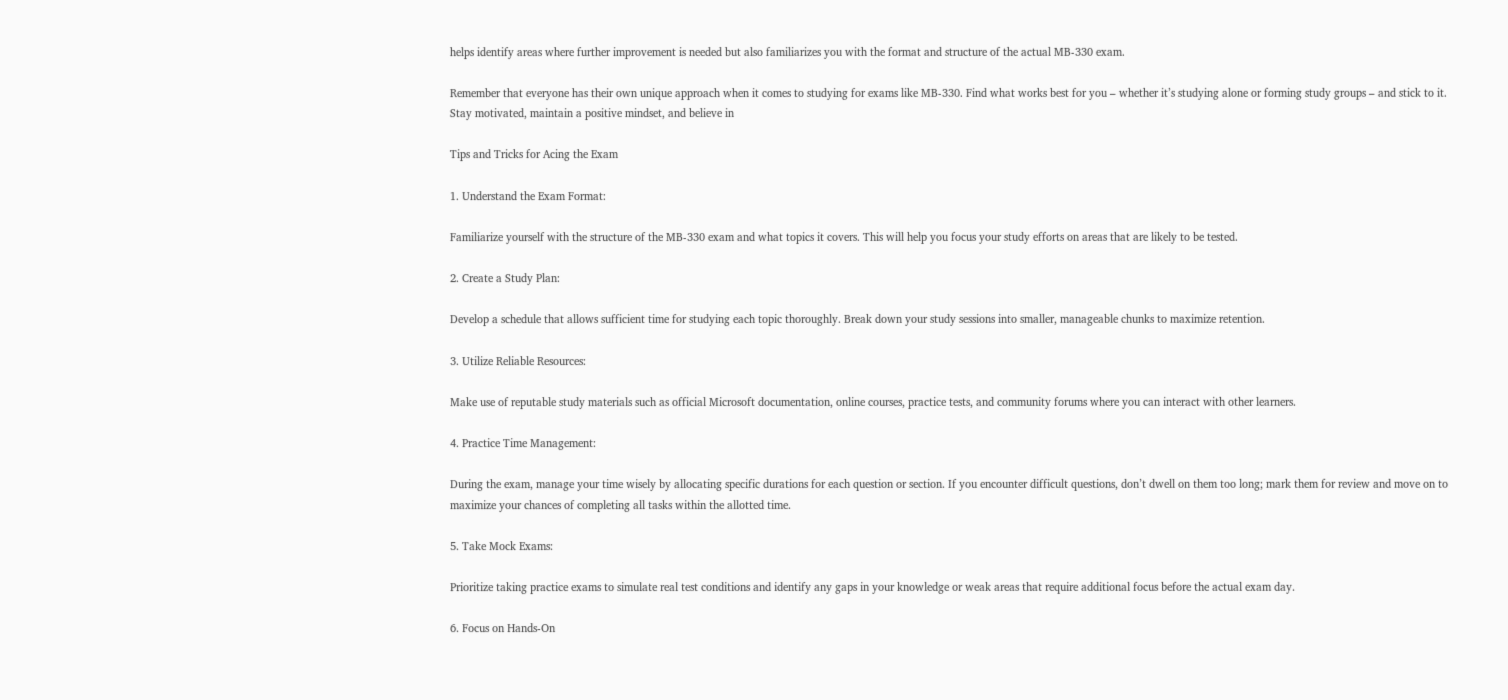helps identify areas where further improvement is needed but also familiarizes you with the format and structure of the actual MB-330 exam.

Remember that everyone has their own unique approach when it comes to studying for exams like MB-330. Find what works best for you – whether it’s studying alone or forming study groups – and stick to it. Stay motivated, maintain a positive mindset, and believe in

Tips and Tricks for Acing the Exam

1. Understand the Exam Format:

Familiarize yourself with the structure of the MB-330 exam and what topics it covers. This will help you focus your study efforts on areas that are likely to be tested.

2. Create a Study Plan:

Develop a schedule that allows sufficient time for studying each topic thoroughly. Break down your study sessions into smaller, manageable chunks to maximize retention.

3. Utilize Reliable Resources:

Make use of reputable study materials such as official Microsoft documentation, online courses, practice tests, and community forums where you can interact with other learners.

4. Practice Time Management:

During the exam, manage your time wisely by allocating specific durations for each question or section. If you encounter difficult questions, don’t dwell on them too long; mark them for review and move on to maximize your chances of completing all tasks within the allotted time.

5. Take Mock Exams:

Prioritize taking practice exams to simulate real test conditions and identify any gaps in your knowledge or weak areas that require additional focus before the actual exam day.

6. Focus on Hands-On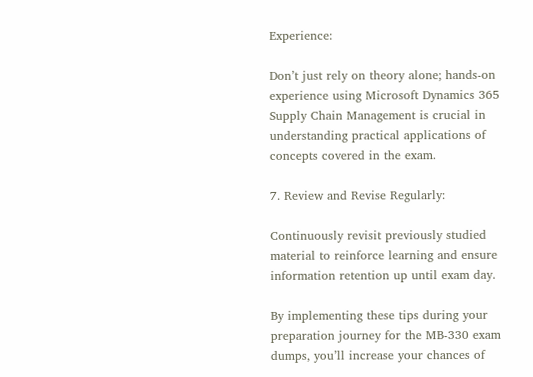Experience:

Don’t just rely on theory alone; hands-on experience using Microsoft Dynamics 365 Supply Chain Management is crucial in understanding practical applications of concepts covered in the exam.

7. Review and Revise Regularly:

Continuously revisit previously studied material to reinforce learning and ensure information retention up until exam day.

By implementing these tips during your preparation journey for the MB-330 exam dumps, you’ll increase your chances of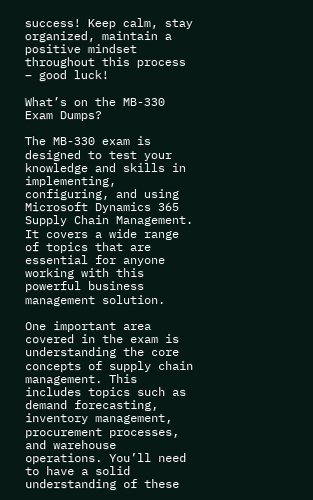success! Keep calm, stay organized, maintain a positive mindset throughout this process – good luck!

What’s on the MB-330 Exam Dumps?

The MB-330 exam is designed to test your knowledge and skills in implementing, configuring, and using Microsoft Dynamics 365 Supply Chain Management. It covers a wide range of topics that are essential for anyone working with this powerful business management solution.

One important area covered in the exam is understanding the core concepts of supply chain management. This includes topics such as demand forecasting, inventory management, procurement processes, and warehouse operations. You’ll need to have a solid understanding of these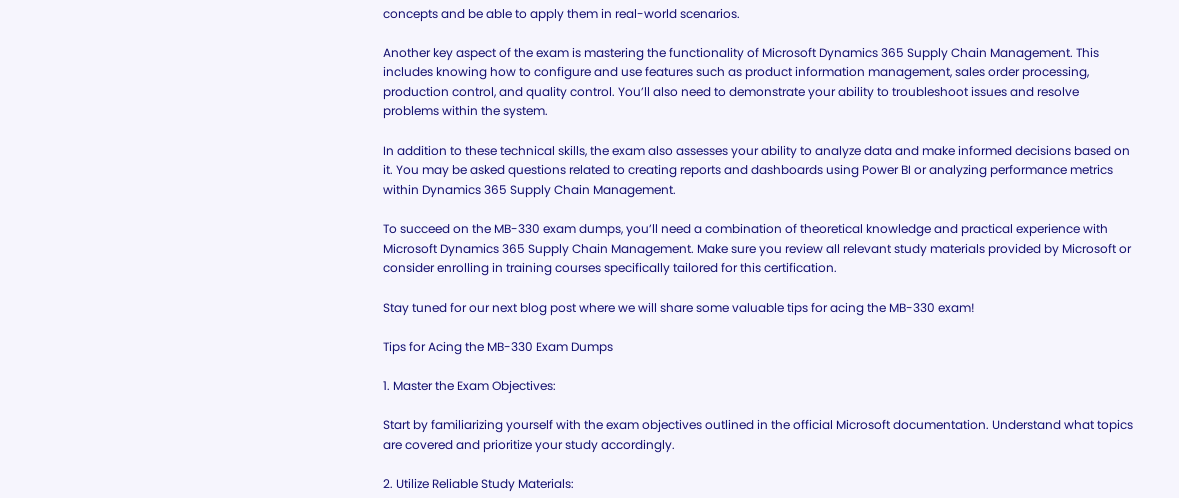concepts and be able to apply them in real-world scenarios.

Another key aspect of the exam is mastering the functionality of Microsoft Dynamics 365 Supply Chain Management. This includes knowing how to configure and use features such as product information management, sales order processing, production control, and quality control. You’ll also need to demonstrate your ability to troubleshoot issues and resolve problems within the system.

In addition to these technical skills, the exam also assesses your ability to analyze data and make informed decisions based on it. You may be asked questions related to creating reports and dashboards using Power BI or analyzing performance metrics within Dynamics 365 Supply Chain Management.

To succeed on the MB-330 exam dumps, you’ll need a combination of theoretical knowledge and practical experience with Microsoft Dynamics 365 Supply Chain Management. Make sure you review all relevant study materials provided by Microsoft or consider enrolling in training courses specifically tailored for this certification.

Stay tuned for our next blog post where we will share some valuable tips for acing the MB-330 exam!

Tips for Acing the MB-330 Exam Dumps

1. Master the Exam Objectives:

Start by familiarizing yourself with the exam objectives outlined in the official Microsoft documentation. Understand what topics are covered and prioritize your study accordingly.

2. Utilize Reliable Study Materials: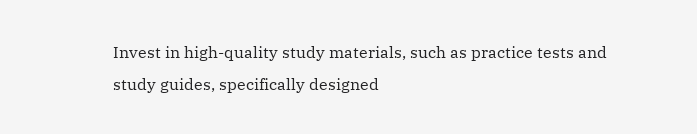Invest in high-quality study materials, such as practice tests and study guides, specifically designed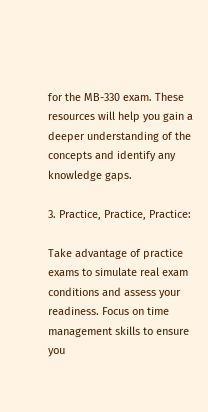for the MB-330 exam. These resources will help you gain a deeper understanding of the concepts and identify any knowledge gaps.

3. Practice, Practice, Practice:

Take advantage of practice exams to simulate real exam conditions and assess your readiness. Focus on time management skills to ensure you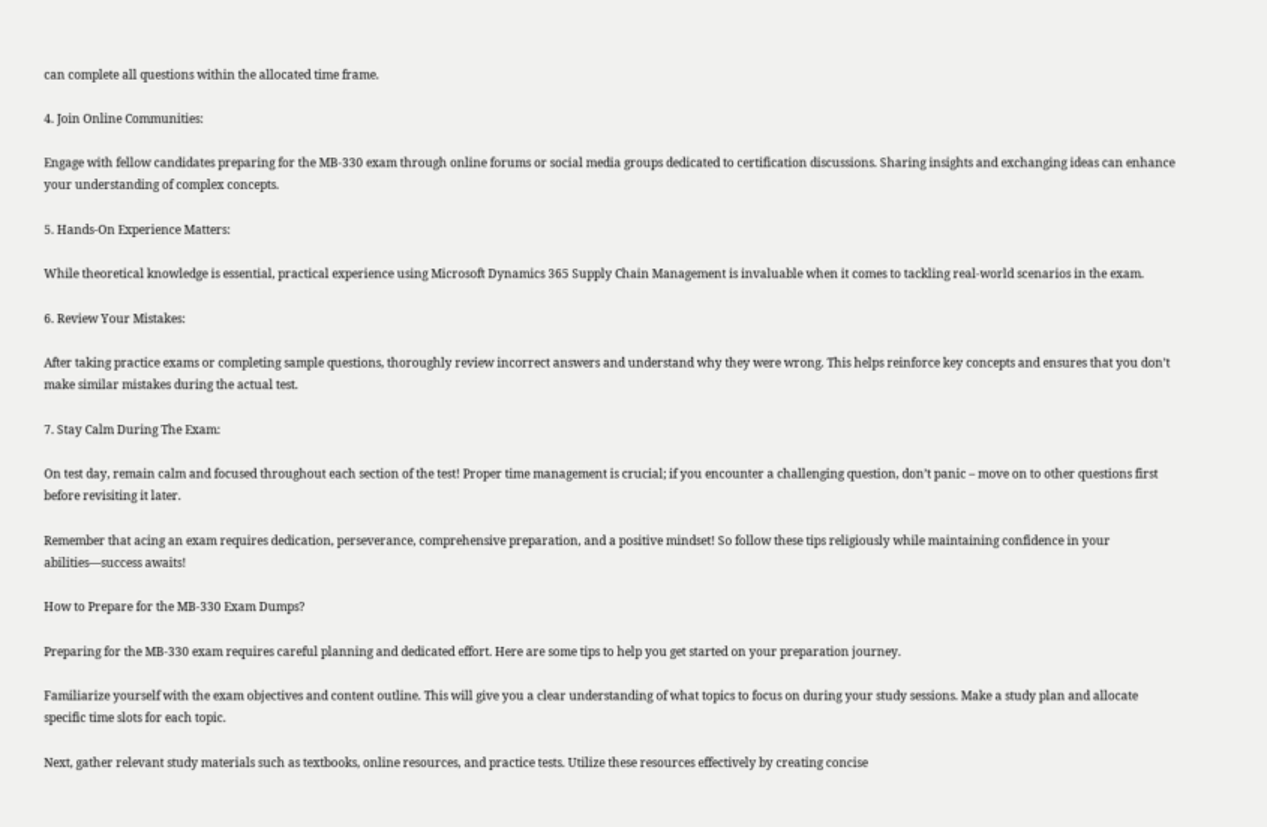can complete all questions within the allocated time frame.

4. Join Online Communities:

Engage with fellow candidates preparing for the MB-330 exam through online forums or social media groups dedicated to certification discussions. Sharing insights and exchanging ideas can enhance your understanding of complex concepts.

5. Hands-On Experience Matters:

While theoretical knowledge is essential, practical experience using Microsoft Dynamics 365 Supply Chain Management is invaluable when it comes to tackling real-world scenarios in the exam.

6. Review Your Mistakes:

After taking practice exams or completing sample questions, thoroughly review incorrect answers and understand why they were wrong. This helps reinforce key concepts and ensures that you don’t make similar mistakes during the actual test.

7. Stay Calm During The Exam:

On test day, remain calm and focused throughout each section of the test! Proper time management is crucial; if you encounter a challenging question, don’t panic – move on to other questions first before revisiting it later.

Remember that acing an exam requires dedication, perseverance, comprehensive preparation, and a positive mindset! So follow these tips religiously while maintaining confidence in your abilities—success awaits!

How to Prepare for the MB-330 Exam Dumps?

Preparing for the MB-330 exam requires careful planning and dedicated effort. Here are some tips to help you get started on your preparation journey.

Familiarize yourself with the exam objectives and content outline. This will give you a clear understanding of what topics to focus on during your study sessions. Make a study plan and allocate specific time slots for each topic.

Next, gather relevant study materials such as textbooks, online resources, and practice tests. Utilize these resources effectively by creating concise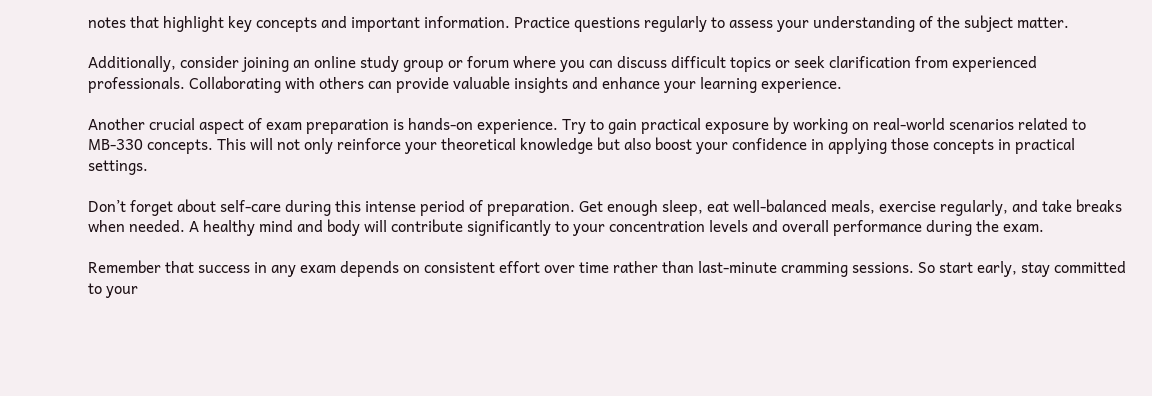notes that highlight key concepts and important information. Practice questions regularly to assess your understanding of the subject matter.

Additionally, consider joining an online study group or forum where you can discuss difficult topics or seek clarification from experienced professionals. Collaborating with others can provide valuable insights and enhance your learning experience.

Another crucial aspect of exam preparation is hands-on experience. Try to gain practical exposure by working on real-world scenarios related to MB-330 concepts. This will not only reinforce your theoretical knowledge but also boost your confidence in applying those concepts in practical settings.

Don’t forget about self-care during this intense period of preparation. Get enough sleep, eat well-balanced meals, exercise regularly, and take breaks when needed. A healthy mind and body will contribute significantly to your concentration levels and overall performance during the exam.

Remember that success in any exam depends on consistent effort over time rather than last-minute cramming sessions. So start early, stay committed to your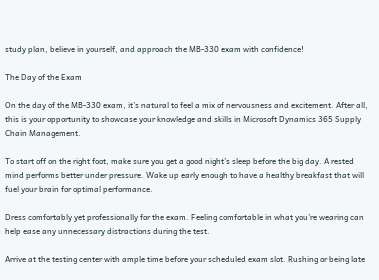study plan, believe in yourself, and approach the MB-330 exam with confidence!

The Day of the Exam

On the day of the MB-330 exam, it’s natural to feel a mix of nervousness and excitement. After all, this is your opportunity to showcase your knowledge and skills in Microsoft Dynamics 365 Supply Chain Management.

To start off on the right foot, make sure you get a good night’s sleep before the big day. A rested mind performs better under pressure. Wake up early enough to have a healthy breakfast that will fuel your brain for optimal performance.

Dress comfortably yet professionally for the exam. Feeling comfortable in what you’re wearing can help ease any unnecessary distractions during the test.

Arrive at the testing center with ample time before your scheduled exam slot. Rushing or being late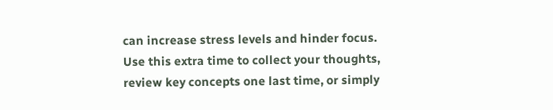can increase stress levels and hinder focus. Use this extra time to collect your thoughts, review key concepts one last time, or simply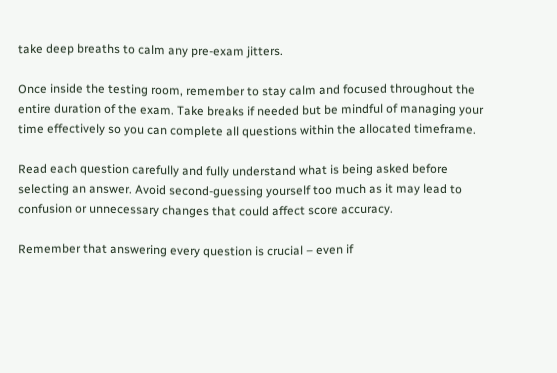take deep breaths to calm any pre-exam jitters.

Once inside the testing room, remember to stay calm and focused throughout the entire duration of the exam. Take breaks if needed but be mindful of managing your time effectively so you can complete all questions within the allocated timeframe.

Read each question carefully and fully understand what is being asked before selecting an answer. Avoid second-guessing yourself too much as it may lead to confusion or unnecessary changes that could affect score accuracy.

Remember that answering every question is crucial – even if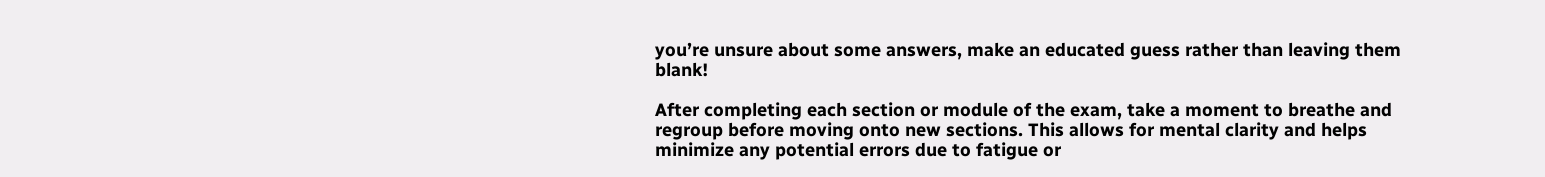you’re unsure about some answers, make an educated guess rather than leaving them blank!

After completing each section or module of the exam, take a moment to breathe and regroup before moving onto new sections. This allows for mental clarity and helps minimize any potential errors due to fatigue or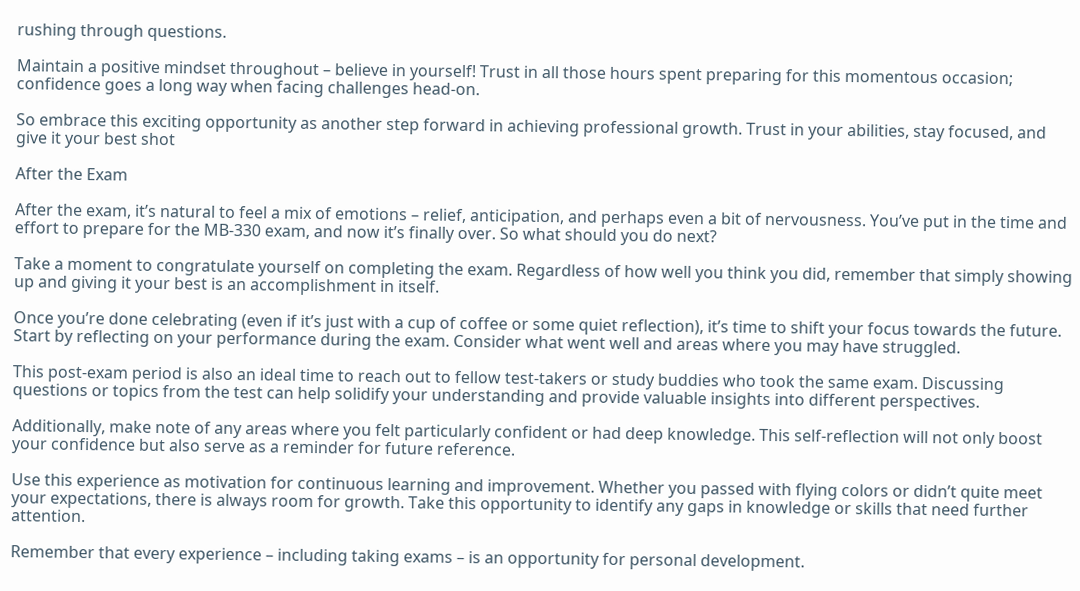rushing through questions.

Maintain a positive mindset throughout – believe in yourself! Trust in all those hours spent preparing for this momentous occasion; confidence goes a long way when facing challenges head-on.

So embrace this exciting opportunity as another step forward in achieving professional growth. Trust in your abilities, stay focused, and give it your best shot

After the Exam

After the exam, it’s natural to feel a mix of emotions – relief, anticipation, and perhaps even a bit of nervousness. You’ve put in the time and effort to prepare for the MB-330 exam, and now it’s finally over. So what should you do next?

Take a moment to congratulate yourself on completing the exam. Regardless of how well you think you did, remember that simply showing up and giving it your best is an accomplishment in itself.

Once you’re done celebrating (even if it’s just with a cup of coffee or some quiet reflection), it’s time to shift your focus towards the future. Start by reflecting on your performance during the exam. Consider what went well and areas where you may have struggled.

This post-exam period is also an ideal time to reach out to fellow test-takers or study buddies who took the same exam. Discussing questions or topics from the test can help solidify your understanding and provide valuable insights into different perspectives.

Additionally, make note of any areas where you felt particularly confident or had deep knowledge. This self-reflection will not only boost your confidence but also serve as a reminder for future reference.

Use this experience as motivation for continuous learning and improvement. Whether you passed with flying colors or didn’t quite meet your expectations, there is always room for growth. Take this opportunity to identify any gaps in knowledge or skills that need further attention.

Remember that every experience – including taking exams – is an opportunity for personal development.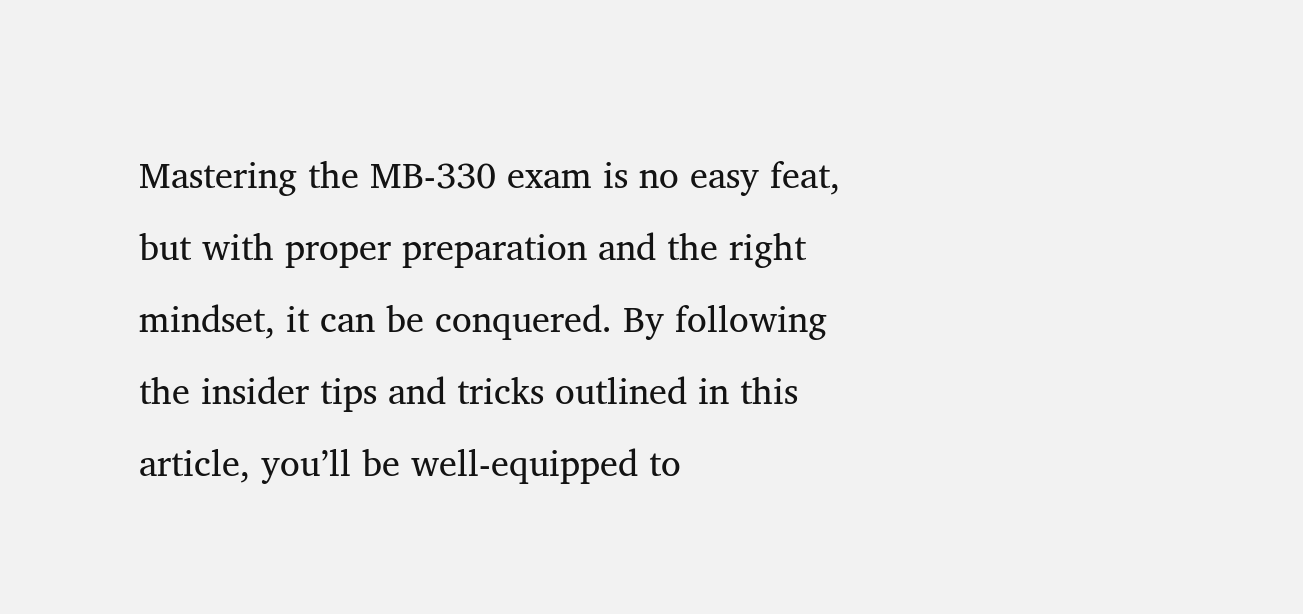Mastering the MB-330 exam is no easy feat, but with proper preparation and the right mindset, it can be conquered. By following the insider tips and tricks outlined in this article, you’ll be well-equipped to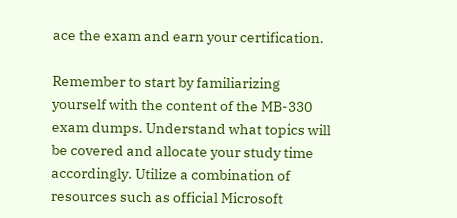ace the exam and earn your certification.

Remember to start by familiarizing yourself with the content of the MB-330 exam dumps. Understand what topics will be covered and allocate your study time accordingly. Utilize a combination of resources such as official Microsoft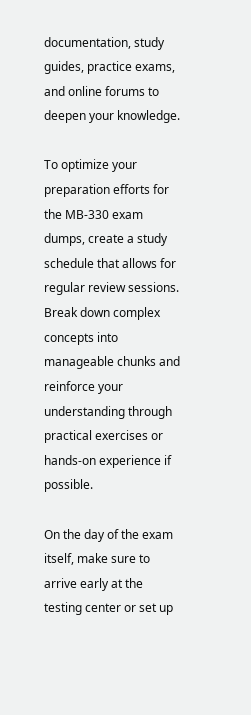documentation, study guides, practice exams, and online forums to deepen your knowledge.

To optimize your preparation efforts for the MB-330 exam dumps, create a study schedule that allows for regular review sessions. Break down complex concepts into manageable chunks and reinforce your understanding through practical exercises or hands-on experience if possible.

On the day of the exam itself, make sure to arrive early at the testing center or set up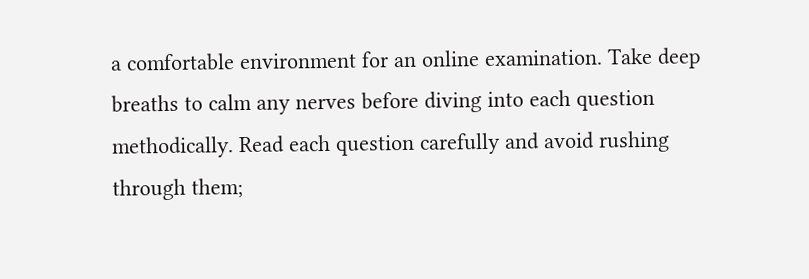a comfortable environment for an online examination. Take deep breaths to calm any nerves before diving into each question methodically. Read each question carefully and avoid rushing through them;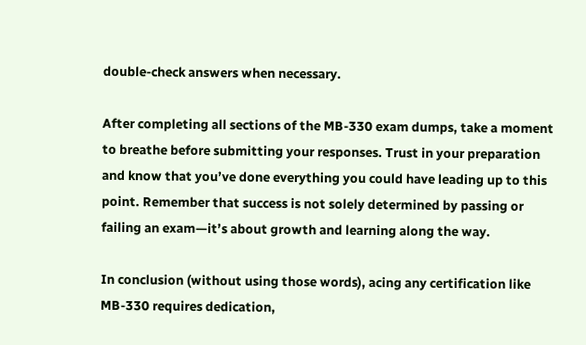double-check answers when necessary.

After completing all sections of the MB-330 exam dumps, take a moment to breathe before submitting your responses. Trust in your preparation and know that you’ve done everything you could have leading up to this point. Remember that success is not solely determined by passing or failing an exam—it’s about growth and learning along the way.

In conclusion (without using those words), acing any certification like MB-330 requires dedication,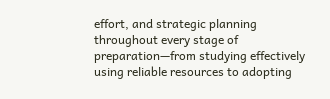effort, and strategic planning throughout every stage of preparation—from studying effectively using reliable resources to adopting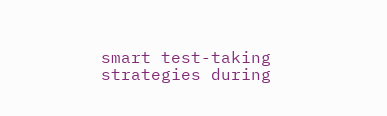smart test-taking strategies during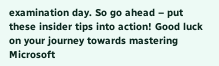examination day. So go ahead – put these insider tips into action! Good luck on your journey towards mastering Microsoft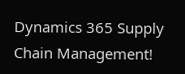Dynamics 365 Supply Chain Management!